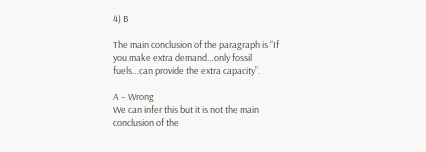4) B

The main conclusion of the paragraph is “If you make extra demand…only fossil fuels…can provide the extra capacity”.

A – Wrong
We can infer this but it is not the main conclusion of the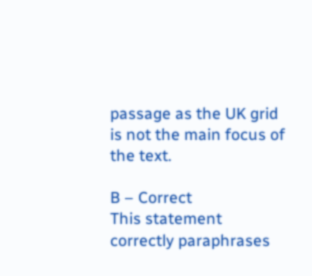passage as the UK grid is not the main focus of the text.

B – Correct
This statement correctly paraphrases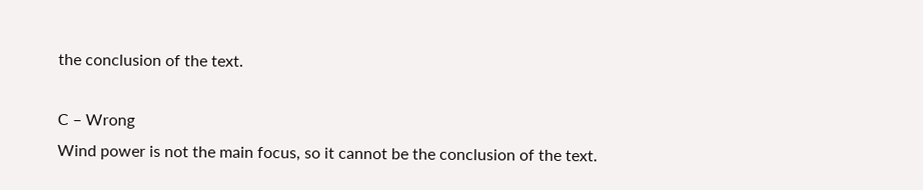the conclusion of the text.

C – Wrong
Wind power is not the main focus, so it cannot be the conclusion of the text.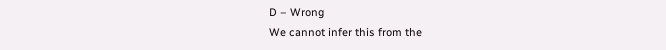D – Wrong
We cannot infer this from the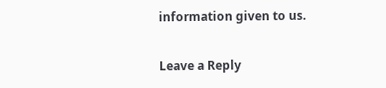information given to us.

Leave a Reply